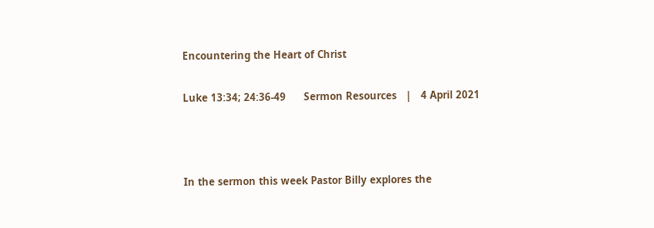Encountering the Heart of Christ

Luke 13:34; 24:36-49      Sermon Resources   |   4 April 2021



In the sermon this week Pastor Billy explores the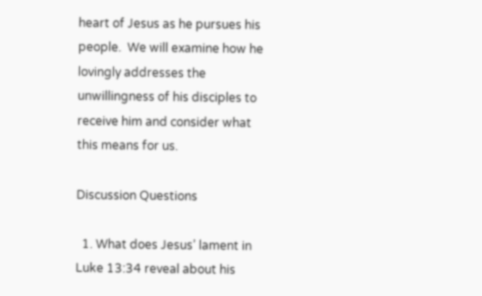heart of Jesus as he pursues his people.  We will examine how he lovingly addresses the unwillingness of his disciples to receive him and consider what this means for us.

Discussion Questions

  1. What does Jesus’ lament in Luke 13:34 reveal about his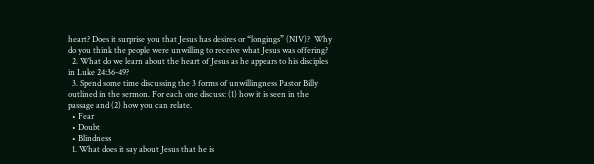heart? Does it surprise you that Jesus has desires or “longings” (NIV)?  Why do you think the people were unwilling to receive what Jesus was offering?
  2. What do we learn about the heart of Jesus as he appears to his disciples in Luke 24:36-49?
  3. Spend some time discussing the 3 forms of unwillingness Pastor Billy outlined in the sermon. For each one discuss: (1) how it is seen in the passage and (2) how you can relate.
  • Fear
  • Doubt
  • Blindness
  1. What does it say about Jesus that he is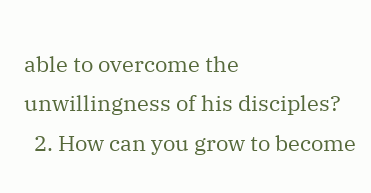able to overcome the unwillingness of his disciples?
  2. How can you grow to become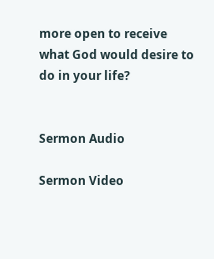more open to receive what God would desire to do in your life?


Sermon Audio

Sermon Video